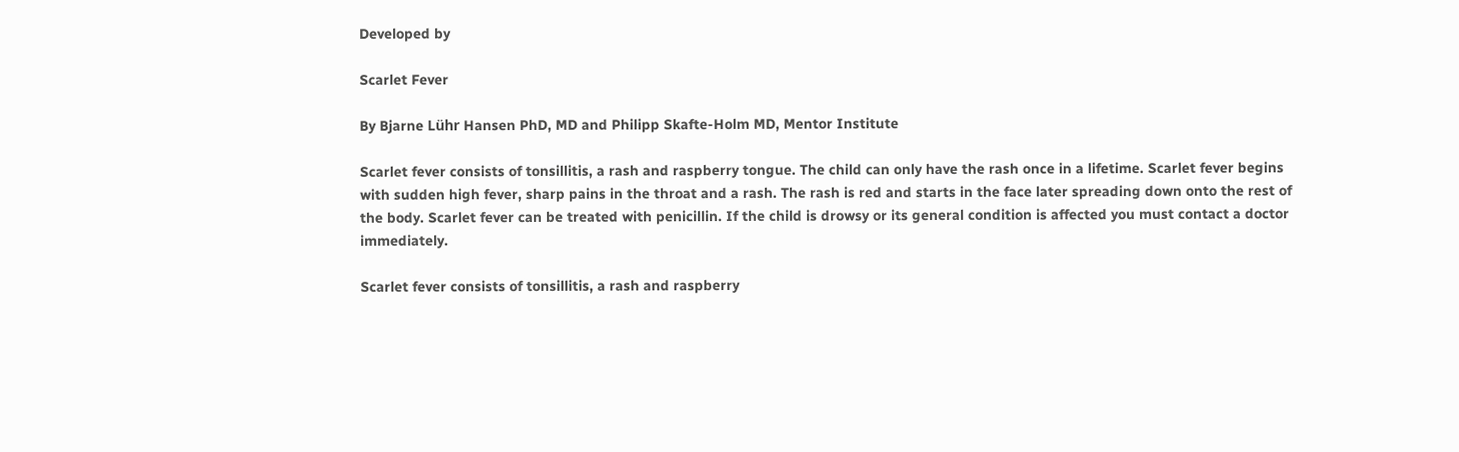Developed by

Scarlet Fever

By Bjarne Lühr Hansen PhD, MD and Philipp Skafte-Holm MD, Mentor Institute

Scarlet fever consists of tonsillitis, a rash and raspberry tongue. The child can only have the rash once in a lifetime. Scarlet fever begins with sudden high fever, sharp pains in the throat and a rash. The rash is red and starts in the face later spreading down onto the rest of the body. Scarlet fever can be treated with penicillin. If the child is drowsy or its general condition is affected you must contact a doctor immediately.

Scarlet fever consists of tonsillitis, a rash and raspberry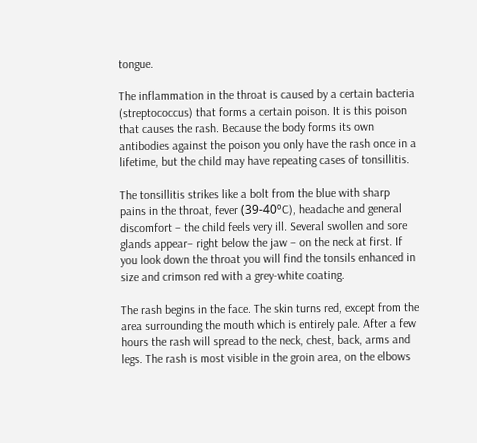tongue.

The inflammation in the throat is caused by a certain bacteria (streptococcus) that forms a certain poison. It is this poison that causes the rash. Because the body forms its own antibodies against the poison you only have the rash once in a lifetime, but the child may have repeating cases of tonsillitis.

The tonsillitis strikes like a bolt from the blue with sharp pains in the throat, fever (39-40ºC), headache and general discomfort – the child feels very ill. Several swollen and sore glands appear– right below the jaw – on the neck at first. If you look down the throat you will find the tonsils enhanced in size and crimson red with a grey-white coating.

The rash begins in the face. The skin turns red, except from the area surrounding the mouth which is entirely pale. After a few hours the rash will spread to the neck, chest, back, arms and legs. The rash is most visible in the groin area, on the elbows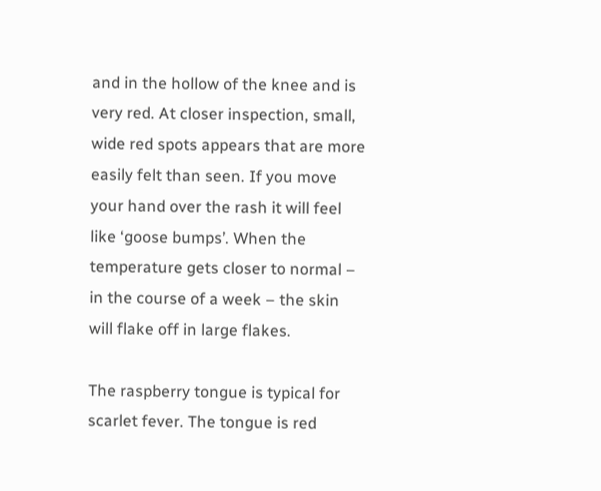and in the hollow of the knee and is very red. At closer inspection, small, wide red spots appears that are more easily felt than seen. If you move your hand over the rash it will feel like ‘goose bumps’. When the temperature gets closer to normal – in the course of a week – the skin will flake off in large flakes.

The raspberry tongue is typical for scarlet fever. The tongue is red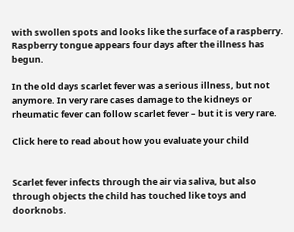with swollen spots and looks like the surface of a raspberry. Raspberry tongue appears four days after the illness has begun.

In the old days scarlet fever was a serious illness, but not anymore. In very rare cases damage to the kidneys or rheumatic fever can follow scarlet fever – but it is very rare.

Click here to read about how you evaluate your child


Scarlet fever infects through the air via saliva, but also through objects the child has touched like toys and doorknobs.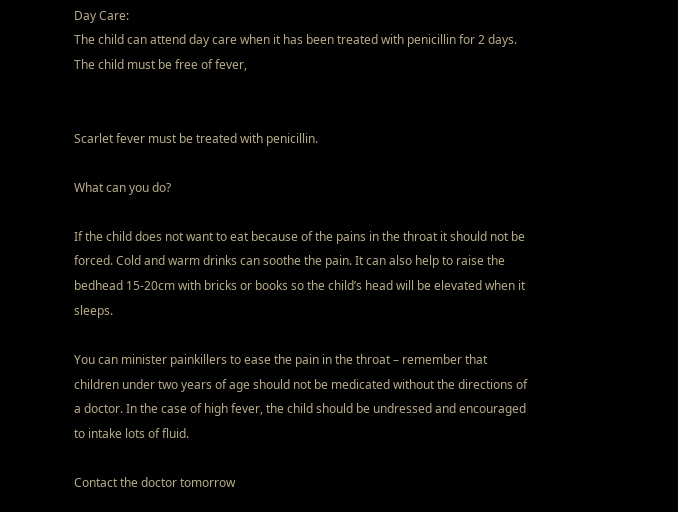Day Care:
The child can attend day care when it has been treated with penicillin for 2 days. The child must be free of fever,


Scarlet fever must be treated with penicillin.

What can you do?

If the child does not want to eat because of the pains in the throat it should not be forced. Cold and warm drinks can soothe the pain. It can also help to raise the bedhead 15-20cm with bricks or books so the child’s head will be elevated when it sleeps.

You can minister painkillers to ease the pain in the throat – remember that children under two years of age should not be medicated without the directions of a doctor. In the case of high fever, the child should be undressed and encouraged to intake lots of fluid.

Contact the doctor tomorrow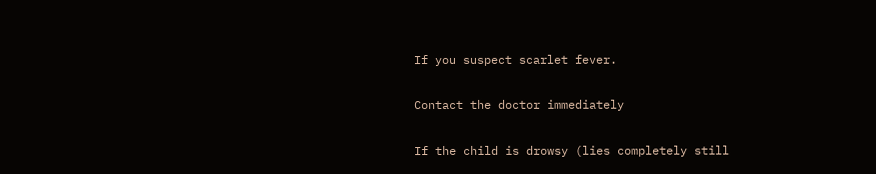If you suspect scarlet fever.

Contact the doctor immediately

If the child is drowsy (lies completely still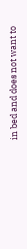in bed and does not want to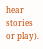hear stories or play).